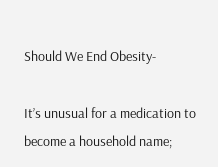Should We End Obesity-

It’s unusual for a medication to become a household name;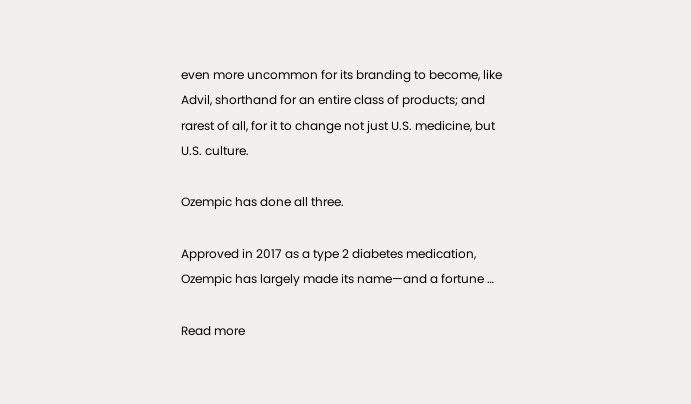even more uncommon for its branding to become, like Advil, shorthand for an entire class of products; and rarest of all, for it to change not just U.S. medicine, but U.S. culture.

Ozempic has done all three.

Approved in 2017 as a type 2 diabetes medication, Ozempic has largely made its name—and a fortune …

Read more